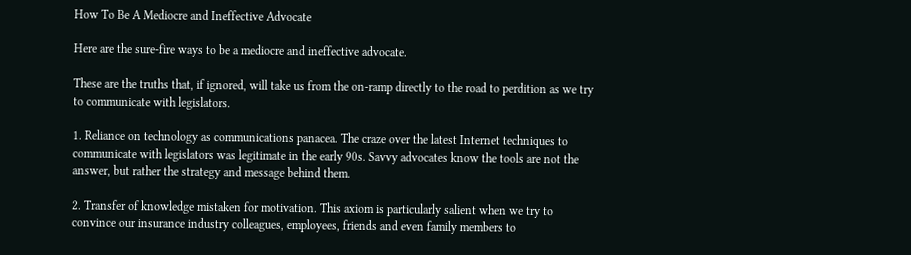How To Be A Mediocre and Ineffective Advocate

Here are the sure-fire ways to be a mediocre and ineffective advocate.

These are the truths that, if ignored, will take us from the on-ramp directly to the road to perdition as we try to communicate with legislators.

1. Reliance on technology as communications panacea. The craze over the latest Internet techniques to communicate with legislators was legitimate in the early 90s. Savvy advocates know the tools are not the answer, but rather the strategy and message behind them.

2. Transfer of knowledge mistaken for motivation. This axiom is particularly salient when we try to convince our insurance industry colleagues, employees, friends and even family members to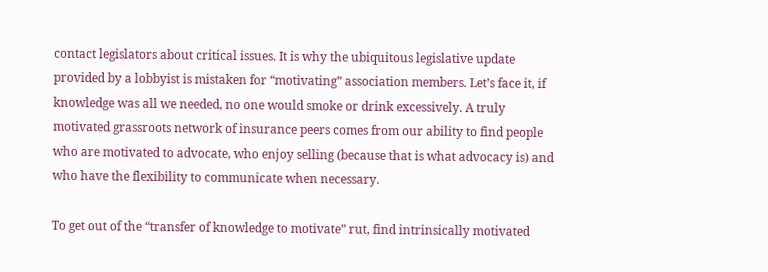contact legislators about critical issues. It is why the ubiquitous legislative update provided by a lobbyist is mistaken for “motivating” association members. Let’s face it, if knowledge was all we needed, no one would smoke or drink excessively. A truly motivated grassroots network of insurance peers comes from our ability to find people who are motivated to advocate, who enjoy selling (because that is what advocacy is) and who have the flexibility to communicate when necessary.

To get out of the “transfer of knowledge to motivate” rut, find intrinsically motivated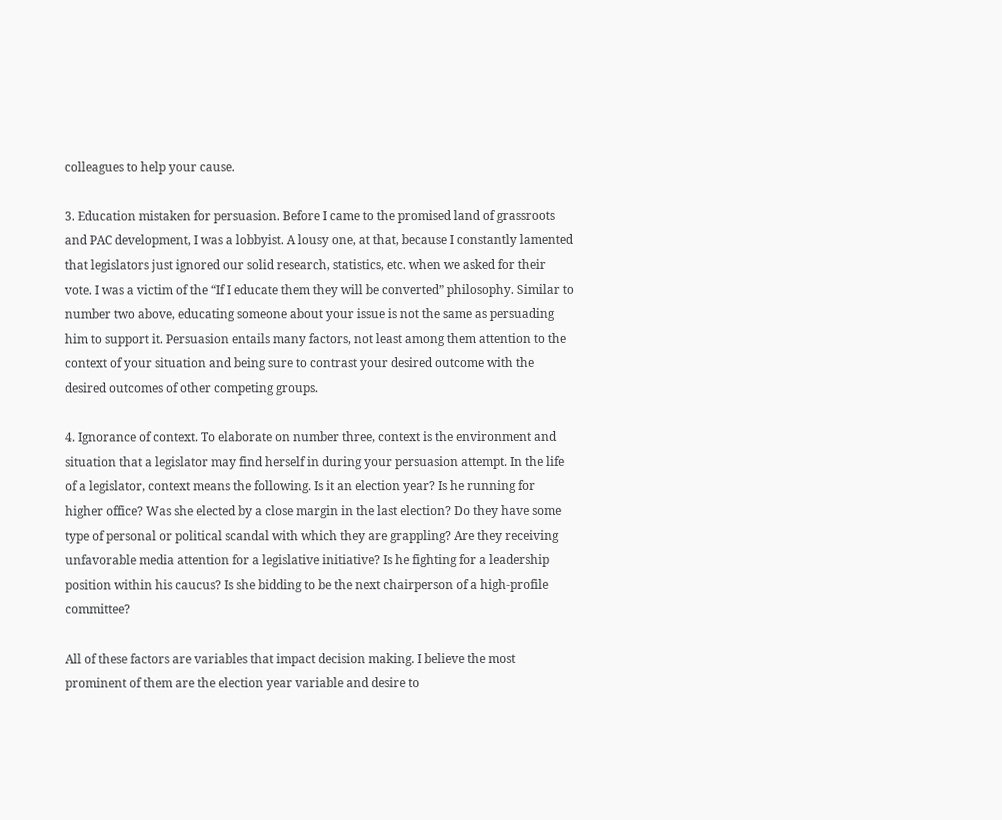colleagues to help your cause.

3. Education mistaken for persuasion. Before I came to the promised land of grassroots and PAC development, I was a lobbyist. A lousy one, at that, because I constantly lamented that legislators just ignored our solid research, statistics, etc. when we asked for their vote. I was a victim of the “If I educate them they will be converted” philosophy. Similar to number two above, educating someone about your issue is not the same as persuading him to support it. Persuasion entails many factors, not least among them attention to the context of your situation and being sure to contrast your desired outcome with the desired outcomes of other competing groups.

4. Ignorance of context. To elaborate on number three, context is the environment and situation that a legislator may find herself in during your persuasion attempt. In the life of a legislator, context means the following. Is it an election year? Is he running for higher office? Was she elected by a close margin in the last election? Do they have some type of personal or political scandal with which they are grappling? Are they receiving unfavorable media attention for a legislative initiative? Is he fighting for a leadership position within his caucus? Is she bidding to be the next chairperson of a high-profile committee?

All of these factors are variables that impact decision making. I believe the most prominent of them are the election year variable and desire to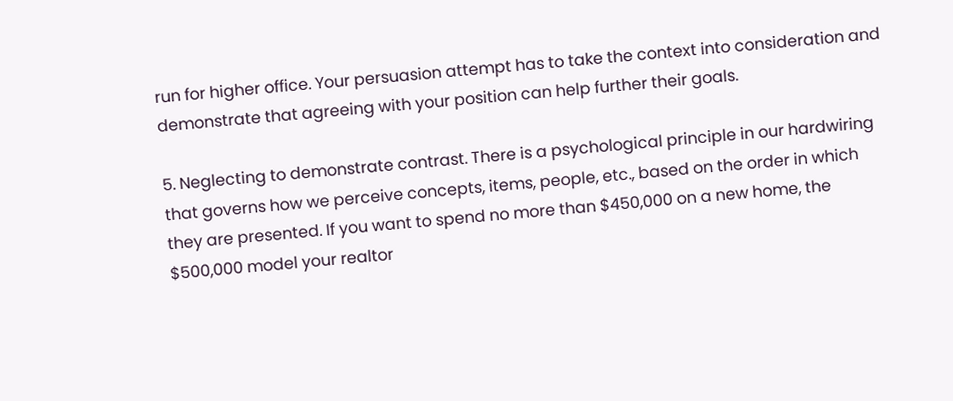run for higher office. Your persuasion attempt has to take the context into consideration and demonstrate that agreeing with your position can help further their goals.

5. Neglecting to demonstrate contrast. There is a psychological principle in our hardwiring that governs how we perceive concepts, items, people, etc., based on the order in which they are presented. If you want to spend no more than $450,000 on a new home, the $500,000 model your realtor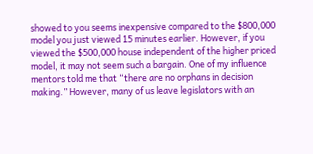showed to you seems inexpensive compared to the $800,000 model you just viewed 15 minutes earlier. However, if you viewed the $500,000 house independent of the higher priced model, it may not seem such a bargain. One of my influence mentors told me that “there are no orphans in decision making.” However, many of us leave legislators with an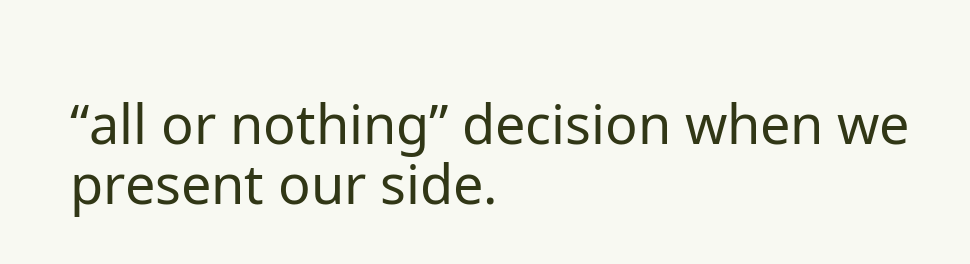“all or nothing” decision when we present our side.